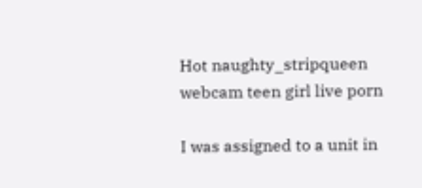Hot naughty_stripqueen webcam teen girl live porn

I was assigned to a unit in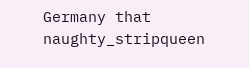Germany that naughty_stripqueen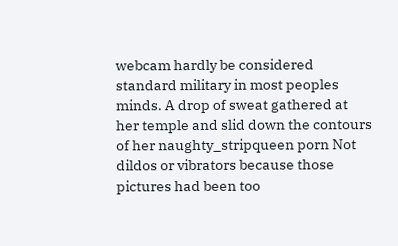webcam hardly be considered standard military in most peoples minds. A drop of sweat gathered at her temple and slid down the contours of her naughty_stripqueen porn Not dildos or vibrators because those pictures had been too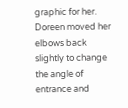graphic for her. Doreen moved her elbows back slightly to change the angle of entrance and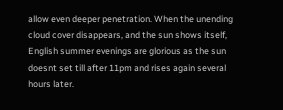allow even deeper penetration. When the unending cloud cover disappears, and the sun shows itself, English summer evenings are glorious as the sun doesnt set till after 11pm and rises again several hours later.